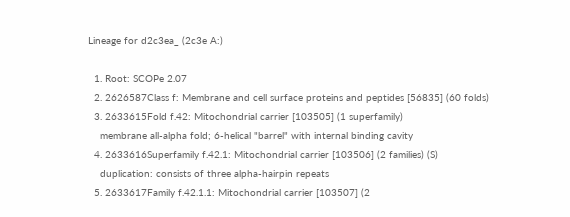Lineage for d2c3ea_ (2c3e A:)

  1. Root: SCOPe 2.07
  2. 2626587Class f: Membrane and cell surface proteins and peptides [56835] (60 folds)
  3. 2633615Fold f.42: Mitochondrial carrier [103505] (1 superfamily)
    membrane all-alpha fold; 6-helical "barrel" with internal binding cavity
  4. 2633616Superfamily f.42.1: Mitochondrial carrier [103506] (2 families) (S)
    duplication: consists of three alpha-hairpin repeats
  5. 2633617Family f.42.1.1: Mitochondrial carrier [103507] (2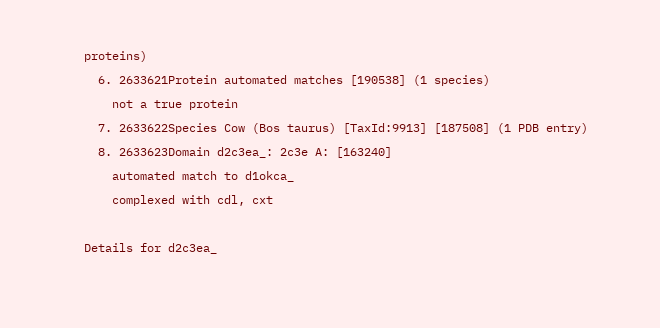proteins)
  6. 2633621Protein automated matches [190538] (1 species)
    not a true protein
  7. 2633622Species Cow (Bos taurus) [TaxId:9913] [187508] (1 PDB entry)
  8. 2633623Domain d2c3ea_: 2c3e A: [163240]
    automated match to d1okca_
    complexed with cdl, cxt

Details for d2c3ea_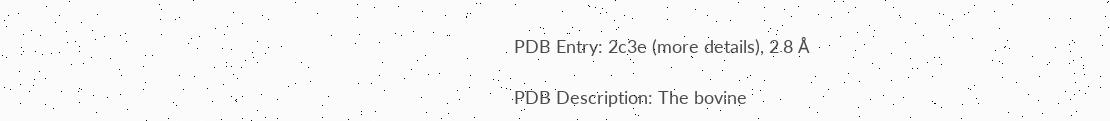PDB Entry: 2c3e (more details), 2.8 Å

PDB Description: The bovine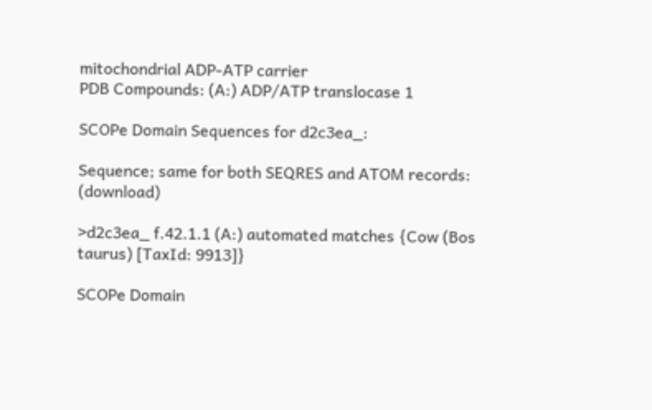mitochondrial ADP-ATP carrier
PDB Compounds: (A:) ADP/ATP translocase 1

SCOPe Domain Sequences for d2c3ea_:

Sequence; same for both SEQRES and ATOM records: (download)

>d2c3ea_ f.42.1.1 (A:) automated matches {Cow (Bos taurus) [TaxId: 9913]}

SCOPe Domain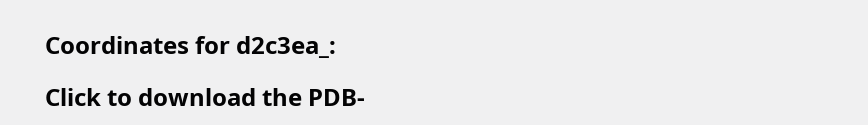Coordinates for d2c3ea_:

Click to download the PDB-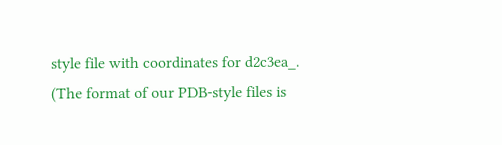style file with coordinates for d2c3ea_.
(The format of our PDB-style files is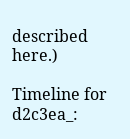described here.)

Timeline for d2c3ea_: